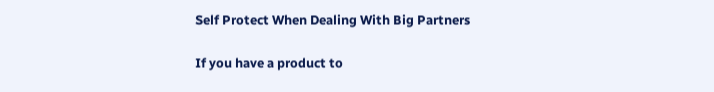Self Protect When Dealing With Big Partners

If you have a product to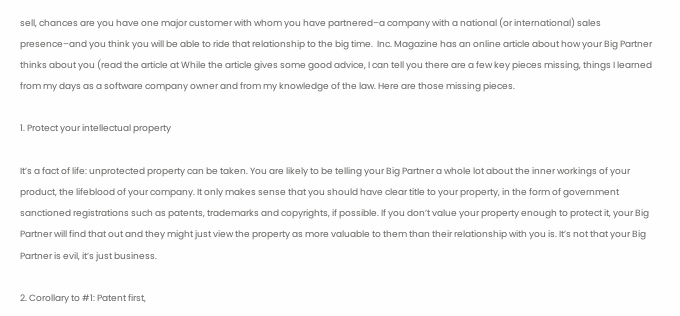sell, chances are you have one major customer with whom you have partnered–a company with a national (or international) sales presence–and you think you will be able to ride that relationship to the big time.  Inc. Magazine has an online article about how your Big Partner thinks about you (read the article at While the article gives some good advice, I can tell you there are a few key pieces missing, things I learned from my days as a software company owner and from my knowledge of the law. Here are those missing pieces.

1. Protect your intellectual property

It’s a fact of life: unprotected property can be taken. You are likely to be telling your Big Partner a whole lot about the inner workings of your product, the lifeblood of your company. It only makes sense that you should have clear title to your property, in the form of government sanctioned registrations such as patents, trademarks and copyrights, if possible. If you don’t value your property enough to protect it, your Big Partner will find that out and they might just view the property as more valuable to them than their relationship with you is. It’s not that your Big Partner is evil, it’s just business.

2. Corollary to #1: Patent first,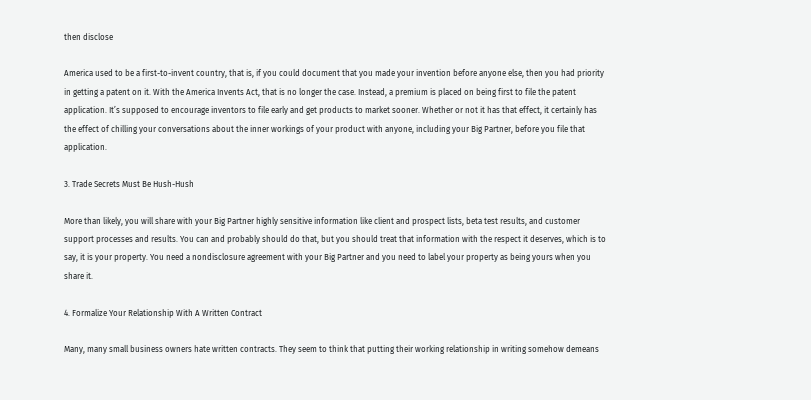then disclose

America used to be a first-to-invent country, that is, if you could document that you made your invention before anyone else, then you had priority in getting a patent on it. With the America Invents Act, that is no longer the case. Instead, a premium is placed on being first to file the patent application. It’s supposed to encourage inventors to file early and get products to market sooner. Whether or not it has that effect, it certainly has the effect of chilling your conversations about the inner workings of your product with anyone, including your Big Partner, before you file that application.

3. Trade Secrets Must Be Hush-Hush

More than likely, you will share with your Big Partner highly sensitive information like client and prospect lists, beta test results, and customer support processes and results. You can and probably should do that, but you should treat that information with the respect it deserves, which is to say, it is your property. You need a nondisclosure agreement with your Big Partner and you need to label your property as being yours when you share it.

4. Formalize Your Relationship With A Written Contract

Many, many small business owners hate written contracts. They seem to think that putting their working relationship in writing somehow demeans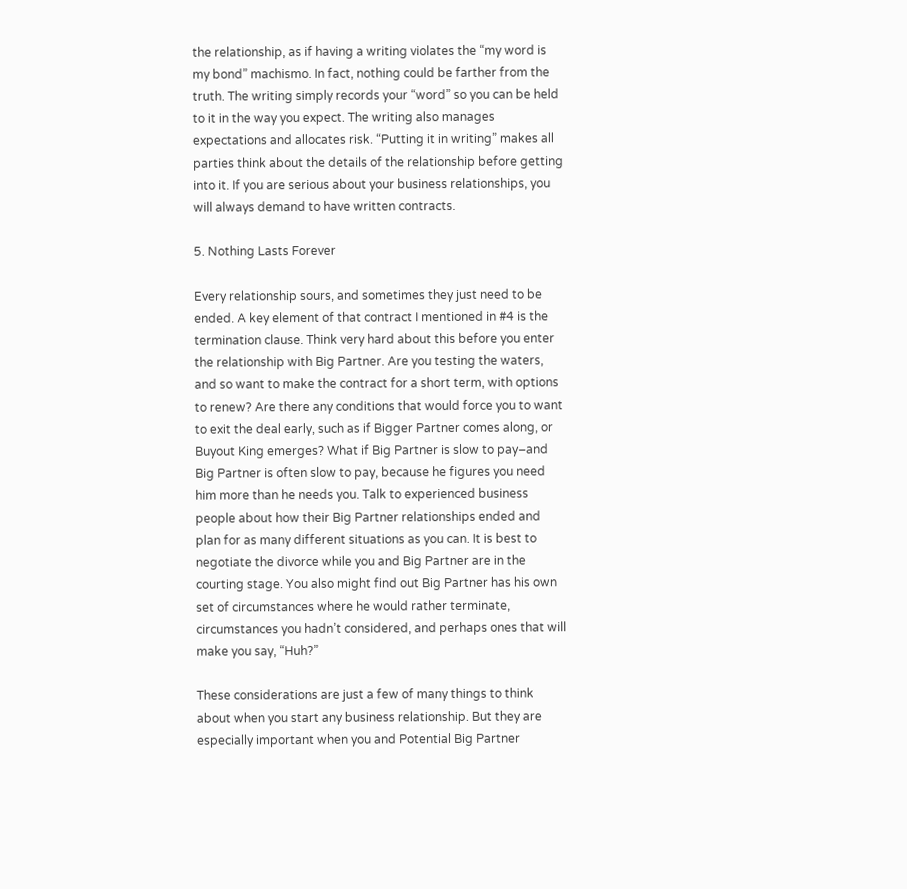the relationship, as if having a writing violates the “my word is my bond” machismo. In fact, nothing could be farther from the truth. The writing simply records your “word” so you can be held to it in the way you expect. The writing also manages expectations and allocates risk. “Putting it in writing” makes all parties think about the details of the relationship before getting into it. If you are serious about your business relationships, you will always demand to have written contracts.

5. Nothing Lasts Forever

Every relationship sours, and sometimes they just need to be ended. A key element of that contract I mentioned in #4 is the termination clause. Think very hard about this before you enter the relationship with Big Partner. Are you testing the waters, and so want to make the contract for a short term, with options to renew? Are there any conditions that would force you to want to exit the deal early, such as if Bigger Partner comes along, or Buyout King emerges? What if Big Partner is slow to pay–and Big Partner is often slow to pay, because he figures you need him more than he needs you. Talk to experienced business people about how their Big Partner relationships ended and plan for as many different situations as you can. It is best to negotiate the divorce while you and Big Partner are in the courting stage. You also might find out Big Partner has his own set of circumstances where he would rather terminate, circumstances you hadn’t considered, and perhaps ones that will make you say, “Huh?”

These considerations are just a few of many things to think about when you start any business relationship. But they are especially important when you and Potential Big Partner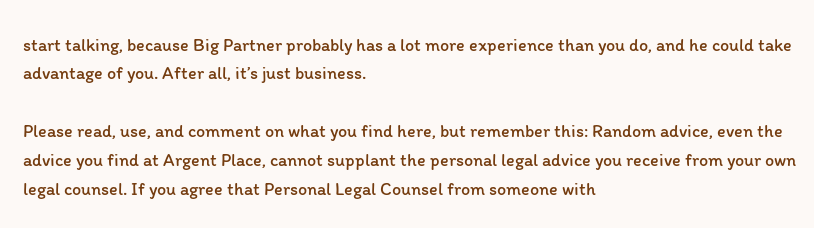start talking, because Big Partner probably has a lot more experience than you do, and he could take advantage of you. After all, it’s just business.

Please read, use, and comment on what you find here, but remember this: Random advice, even the advice you find at Argent Place, cannot supplant the personal legal advice you receive from your own legal counsel. If you agree that Personal Legal Counsel from someone with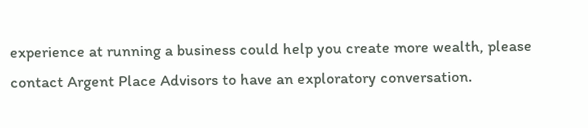experience at running a business could help you create more wealth, please contact Argent Place Advisors to have an exploratory conversation.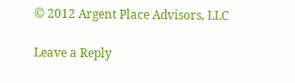© 2012 Argent Place Advisors, LLC

Leave a Reply